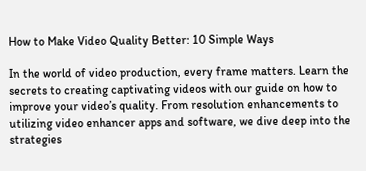How to Make Video Quality Better: 10 Simple Ways

In the world of video production, every frame matters. Learn the secrets to creating captivating videos with our guide on how to improve your video’s quality. From resolution enhancements to utilizing video enhancer apps and software, we dive deep into the strategies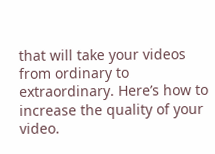that will take your videos from ordinary to extraordinary. Here’s how to increase the quality of your video.